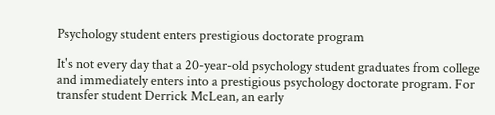Psychology student enters prestigious doctorate program

It's not every day that a 20-year-old psychology student graduates from college and immediately enters into a prestigious psychology doctorate program. For transfer student Derrick McLean, an early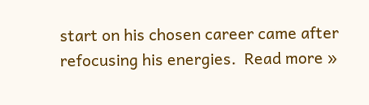start on his chosen career came after refocusing his energies.  Read more »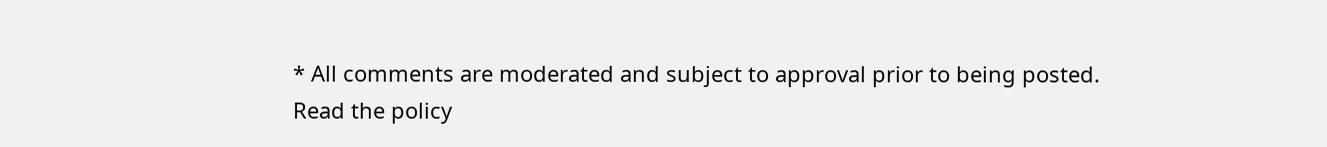* All comments are moderated and subject to approval prior to being posted.
Read the policy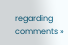regarding comments »